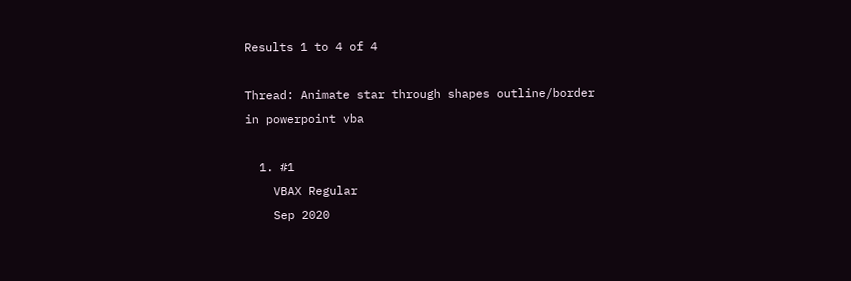Results 1 to 4 of 4

Thread: Animate star through shapes outline/border in powerpoint vba

  1. #1
    VBAX Regular
    Sep 2020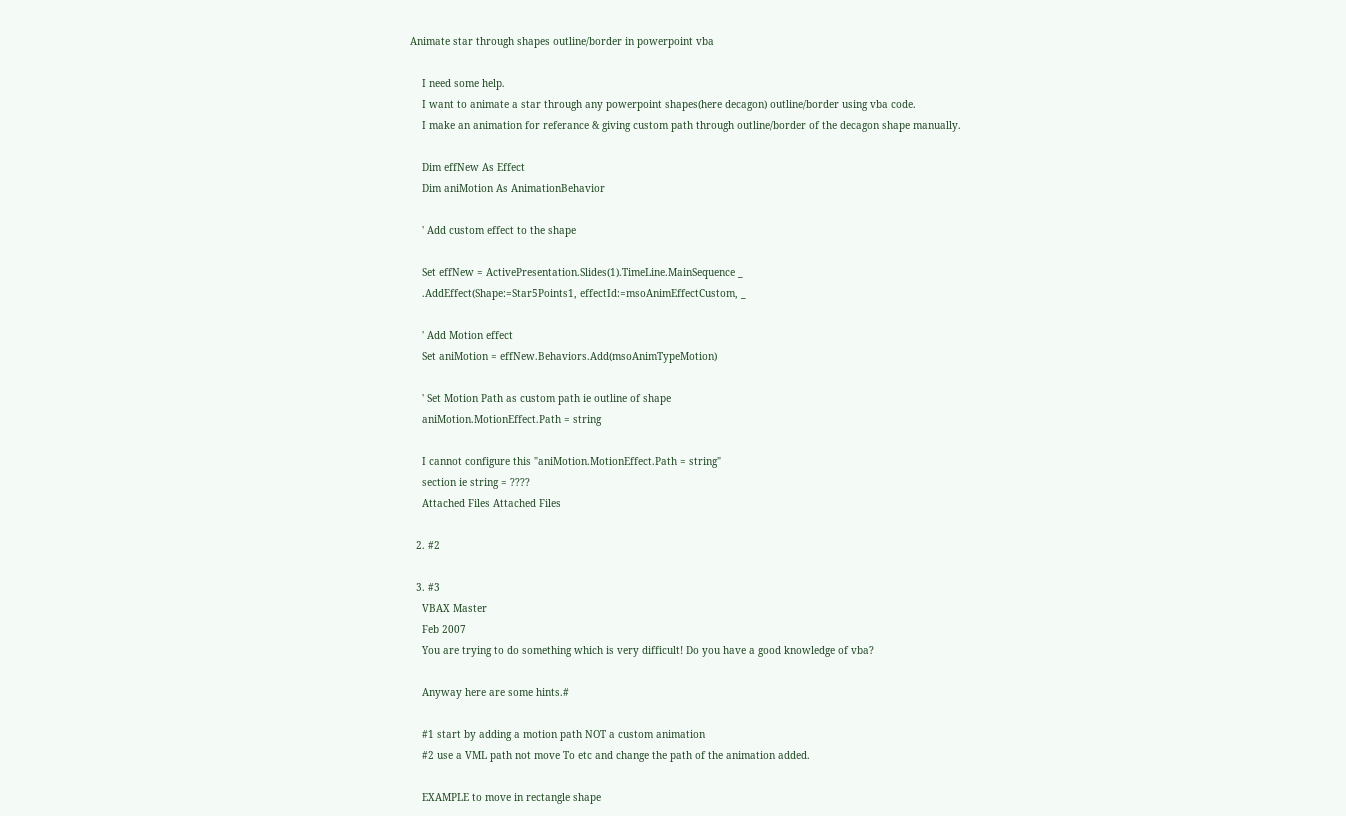Animate star through shapes outline/border in powerpoint vba

    I need some help.
    I want to animate a star through any powerpoint shapes(here decagon) outline/border using vba code.
    I make an animation for referance & giving custom path through outline/border of the decagon shape manually.

    Dim effNew As Effect
    Dim aniMotion As AnimationBehavior

    ' Add custom effect to the shape

    Set effNew = ActivePresentation.Slides(1).TimeLine.MainSequence _
    .AddEffect(Shape:=Star5Points1, effectId:=msoAnimEffectCustom, _

    ' Add Motion effect
    Set aniMotion = effNew.Behaviors.Add(msoAnimTypeMotion)

    ' Set Motion Path as custom path ie outline of shape
    aniMotion.MotionEffect.Path = string

    I cannot configure this "aniMotion.MotionEffect.Path = string"
    section ie string = ????
    Attached Files Attached Files

  2. #2

  3. #3
    VBAX Master
    Feb 2007
    You are trying to do something which is very difficult! Do you have a good knowledge of vba?

    Anyway here are some hints.#

    #1 start by adding a motion path NOT a custom animation
    #2 use a VML path not move To etc and change the path of the animation added.

    EXAMPLE to move in rectangle shape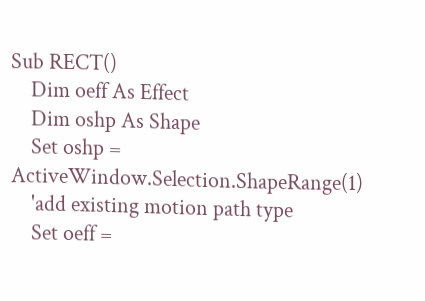Sub RECT()
    Dim oeff As Effect
    Dim oshp As Shape
    Set oshp = ActiveWindow.Selection.ShapeRange(1)
    'add existing motion path type
    Set oeff =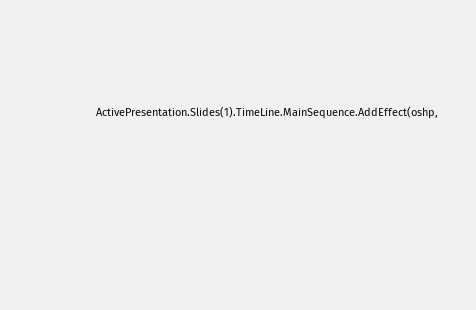ActivePresentation.Slides(1).TimeLine.MainSequence.AddEffect(oshp,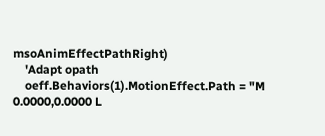msoAnimEffectPathRight)
    'Adapt opath
    oeff.Behaviors(1).MotionEffect.Path = "M 0.0000,0.0000 L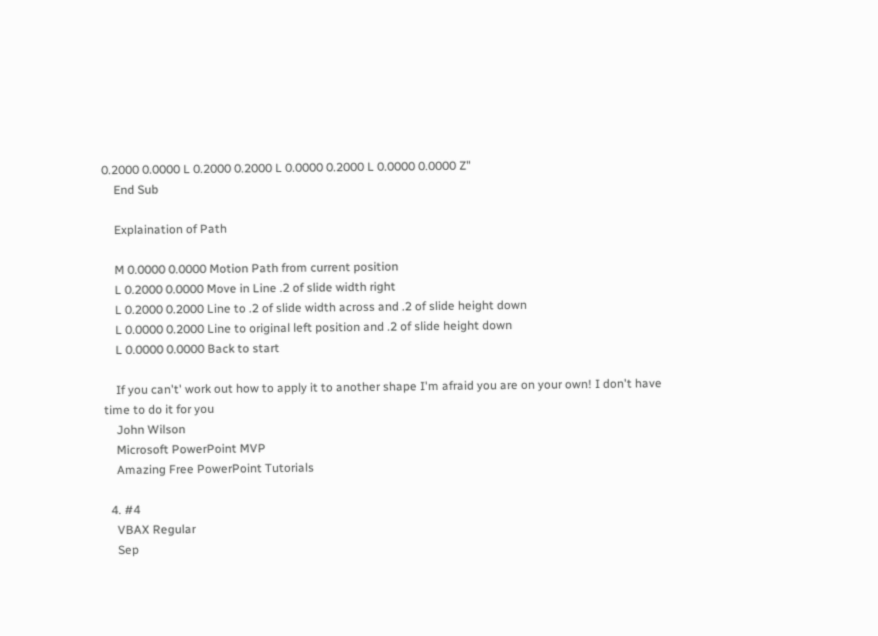0.2000 0.0000 L 0.2000 0.2000 L 0.0000 0.2000 L 0.0000 0.0000 Z"
    End Sub

    Explaination of Path

    M 0.0000 0.0000 Motion Path from current position
    L 0.2000 0.0000 Move in Line .2 of slide width right
    L 0.2000 0.2000 Line to .2 of slide width across and .2 of slide height down
    L 0.0000 0.2000 Line to original left position and .2 of slide height down
    L 0.0000 0.0000 Back to start

    If you can't' work out how to apply it to another shape I'm afraid you are on your own! I don't have time to do it for you
    John Wilson
    Microsoft PowerPoint MVP
    Amazing Free PowerPoint Tutorials

  4. #4
    VBAX Regular
    Sep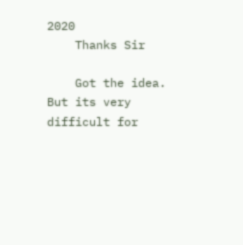2020
    Thanks Sir

    Got the idea. But its very difficult for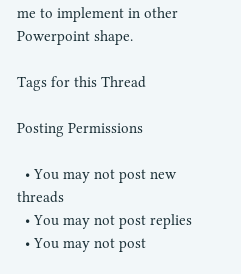me to implement in other Powerpoint shape.

Tags for this Thread

Posting Permissions

  • You may not post new threads
  • You may not post replies
  • You may not post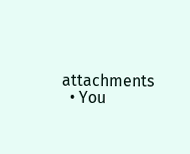attachments
  • You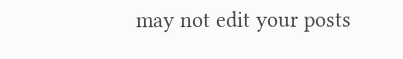may not edit your posts